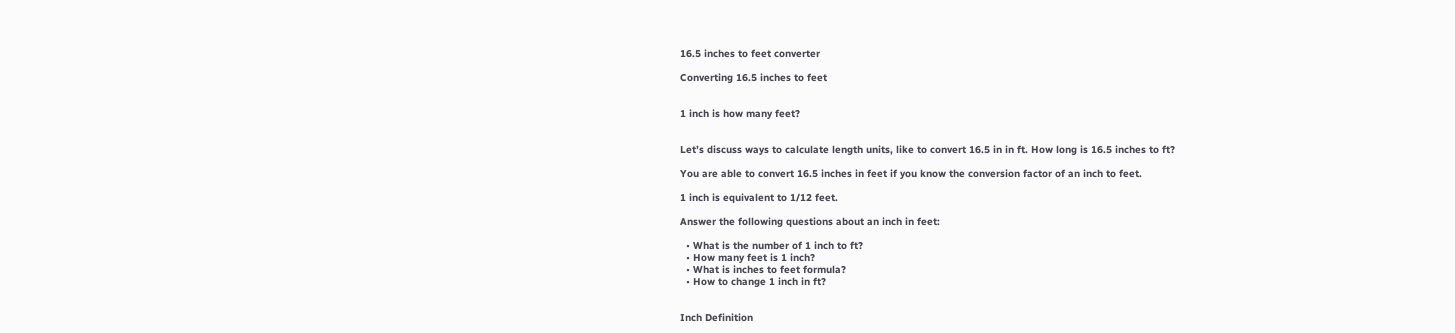16.5 inches to feet converter

Converting 16.5 inches to feet


1 inch is how many feet?


Let’s discuss ways to calculate length units, like to convert 16.5 in in ft. How long is 16.5 inches to ft?

You are able to convert 16.5 inches in feet if you know the conversion factor of an inch to feet.

1 inch is equivalent to 1/12 feet.

Answer the following questions about an inch in feet:

  • What is the number of 1 inch to ft?
  • How many feet is 1 inch?
  • What is inches to feet formula?
  • How to change 1 inch in ft?


Inch Definition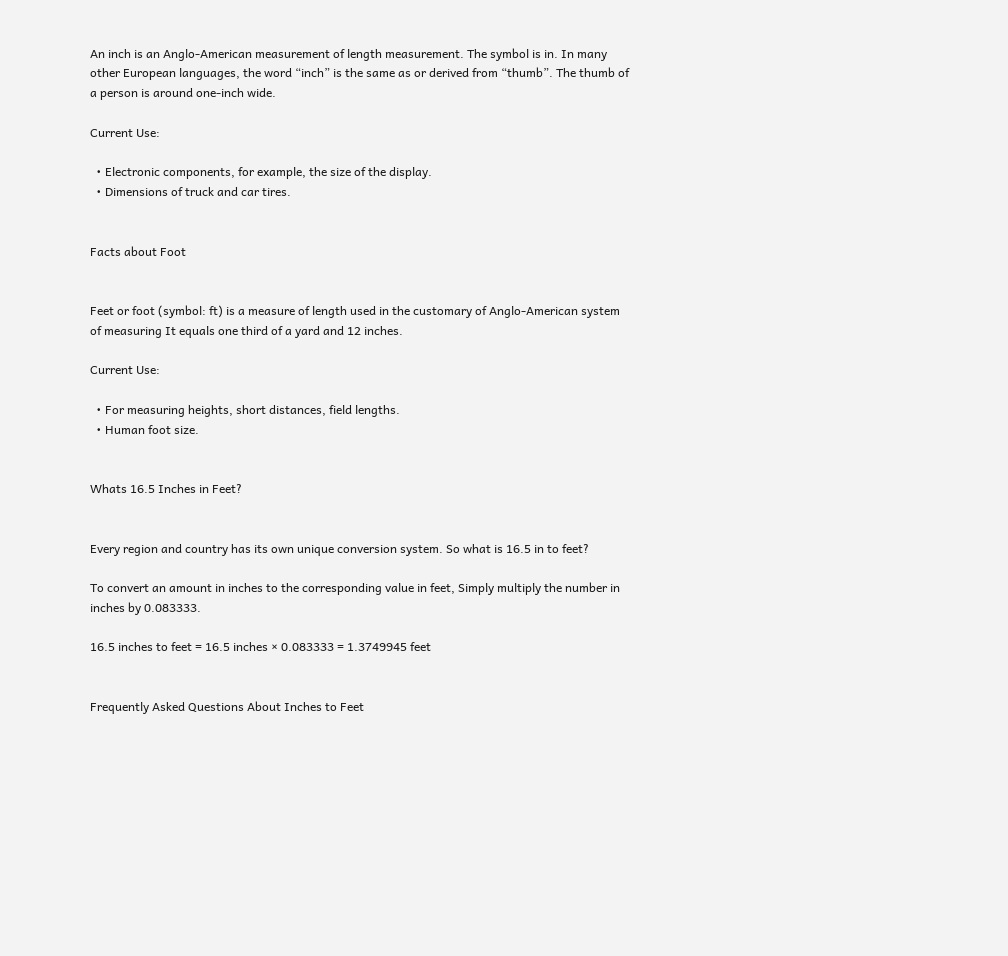An inch is an Anglo-American measurement of length measurement. The symbol is in. In many other European languages, the word “inch” is the same as or derived from “thumb”. The thumb of a person is around one-inch wide.

Current Use:

  • Electronic components, for example, the size of the display.
  • Dimensions of truck and car tires.


Facts about Foot


Feet or foot (symbol: ft) is a measure of length used in the customary of Anglo-American system of measuring It equals one third of a yard and 12 inches.

Current Use:

  • For measuring heights, short distances, field lengths.
  • Human foot size.


Whats 16.5 Inches in Feet?


Every region and country has its own unique conversion system. So what is 16.5 in to feet?

To convert an amount in inches to the corresponding value in feet, Simply multiply the number in inches by 0.083333.

16.5 inches to feet = 16.5 inches × 0.083333 = 1.3749945 feet


Frequently Asked Questions About Inches to Feet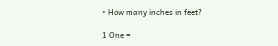• How many inches in feet?

1 One =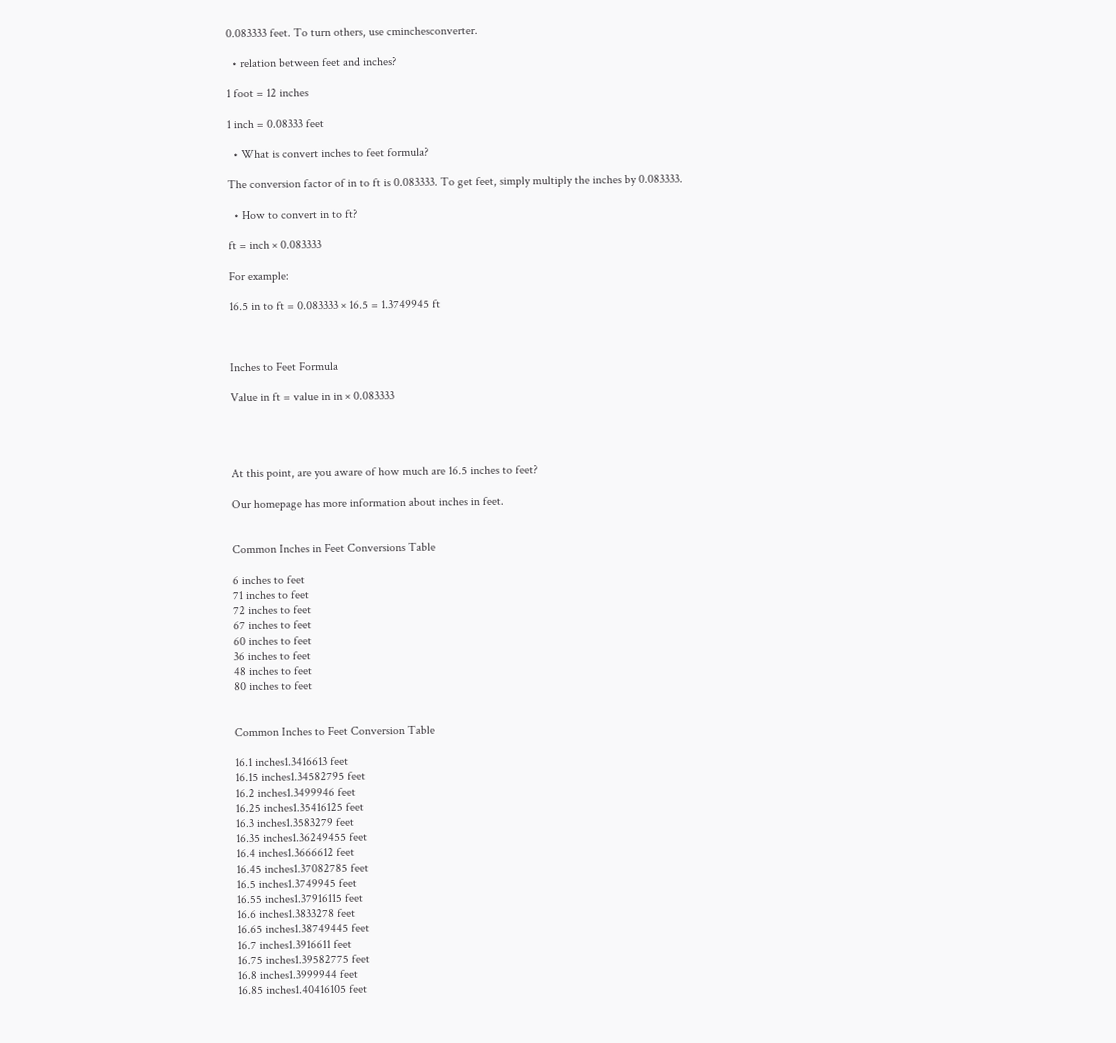0.083333 feet. To turn others, use cminchesconverter.

  • relation between feet and inches?

1 foot = 12 inches

1 inch = 0.08333 feet

  • What is convert inches to feet formula?

The conversion factor of in to ft is 0.083333. To get feet, simply multiply the inches by 0.083333.

  • How to convert in to ft?

ft = inch × 0.083333

For example:

16.5 in to ft = 0.083333 × 16.5 = 1.3749945 ft



Inches to Feet Formula

Value in ft = value in in × 0.083333




At this point, are you aware of how much are 16.5 inches to feet?

Our homepage has more information about inches in feet.


Common Inches in Feet Conversions Table

6 inches to feet
71 inches to feet
72 inches to feet
67 inches to feet
60 inches to feet
36 inches to feet
48 inches to feet
80 inches to feet


Common Inches to Feet Conversion Table

16.1 inches1.3416613 feet
16.15 inches1.34582795 feet
16.2 inches1.3499946 feet
16.25 inches1.35416125 feet
16.3 inches1.3583279 feet
16.35 inches1.36249455 feet
16.4 inches1.3666612 feet
16.45 inches1.37082785 feet
16.5 inches1.3749945 feet
16.55 inches1.37916115 feet
16.6 inches1.3833278 feet
16.65 inches1.38749445 feet
16.7 inches1.3916611 feet
16.75 inches1.39582775 feet
16.8 inches1.3999944 feet
16.85 inches1.40416105 feet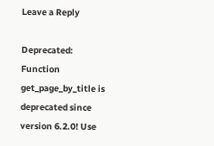Leave a Reply

Deprecated: Function get_page_by_title is deprecated since version 6.2.0! Use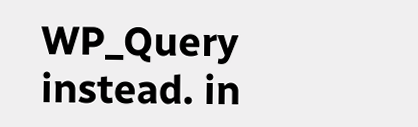WP_Query instead. in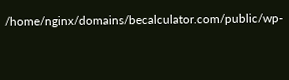/home/nginx/domains/becalculator.com/public/wp-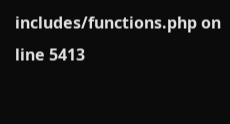includes/functions.php on line 5413